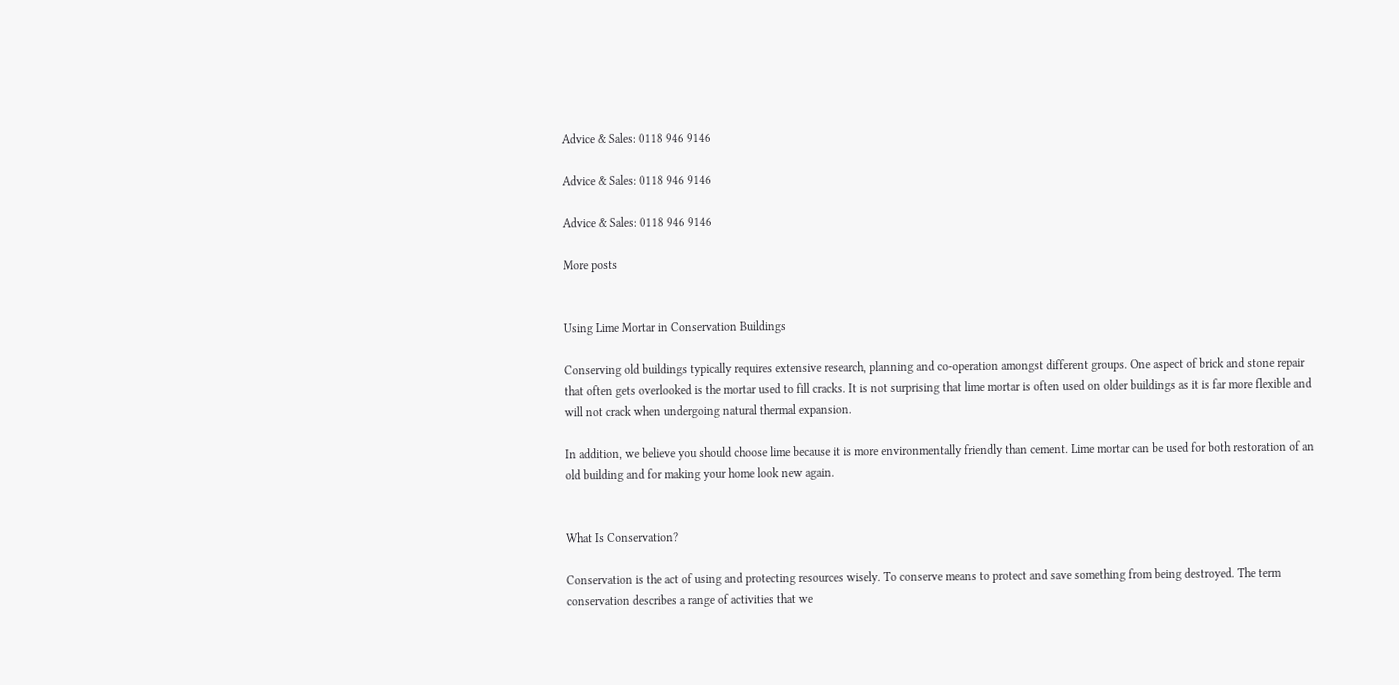Advice & Sales: 0118 946 9146

Advice & Sales: 0118 946 9146

Advice & Sales: 0118 946 9146

More posts


Using Lime Mortar in Conservation Buildings

Conserving old buildings typically requires extensive research, planning and co-operation amongst different groups. One aspect of brick and stone repair that often gets overlooked is the mortar used to fill cracks. It is not surprising that lime mortar is often used on older buildings as it is far more flexible and will not crack when undergoing natural thermal expansion.

In addition, we believe you should choose lime because it is more environmentally friendly than cement. Lime mortar can be used for both restoration of an old building and for making your home look new again.


What Is Conservation?

Conservation is the act of using and protecting resources wisely. To conserve means to protect and save something from being destroyed. The term conservation describes a range of activities that we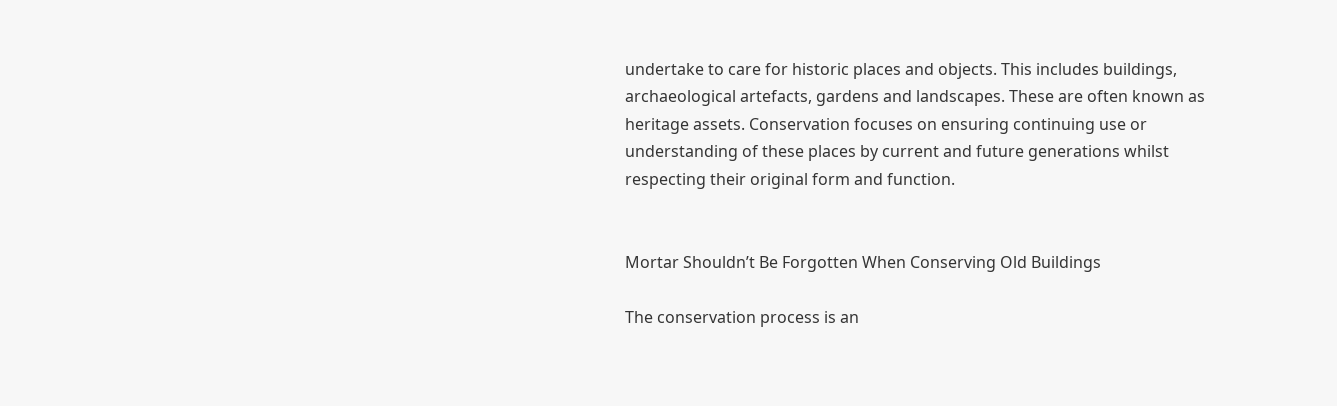undertake to care for historic places and objects. This includes buildings, archaeological artefacts, gardens and landscapes. These are often known as heritage assets. Conservation focuses on ensuring continuing use or understanding of these places by current and future generations whilst respecting their original form and function.


Mortar Shouldn’t Be Forgotten When Conserving Old Buildings

The conservation process is an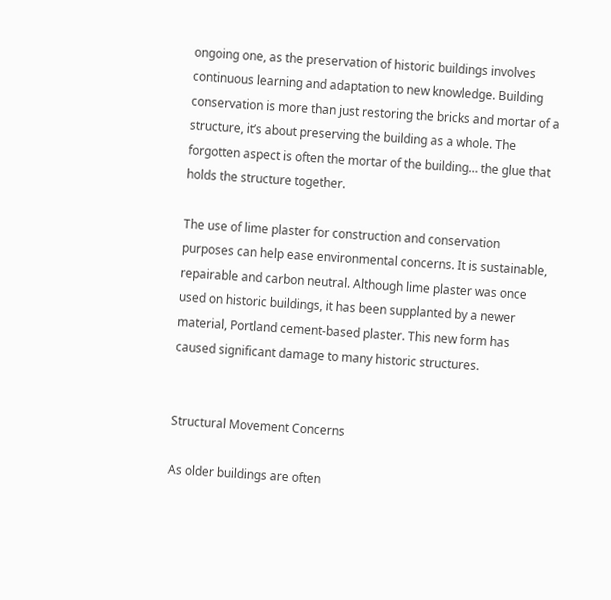ongoing one, as the preservation of historic buildings involves continuous learning and adaptation to new knowledge. Building conservation is more than just restoring the bricks and mortar of a structure, it’s about preserving the building as a whole. The forgotten aspect is often the mortar of the building… the glue that holds the structure together.

The use of lime plaster for construction and conservation purposes can help ease environmental concerns. It is sustainable, repairable and carbon neutral. Although lime plaster was once used on historic buildings, it has been supplanted by a newer material, Portland cement-based plaster. This new form has caused significant damage to many historic structures.


Structural Movement Concerns

As older buildings are often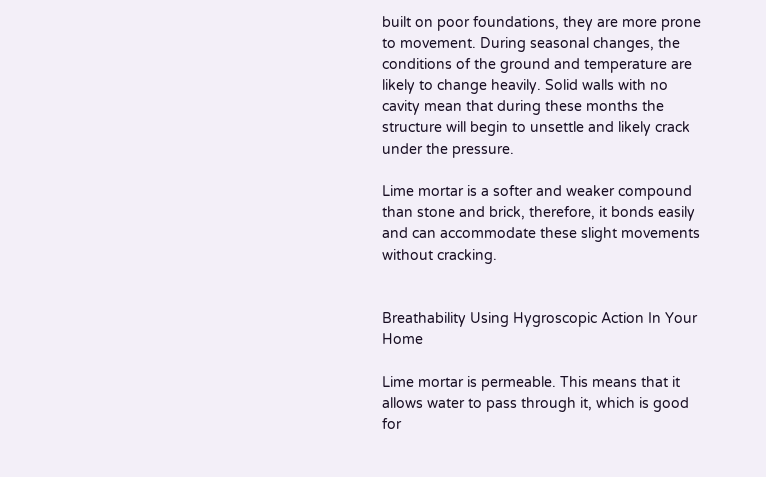built on poor foundations, they are more prone to movement. During seasonal changes, the conditions of the ground and temperature are likely to change heavily. Solid walls with no cavity mean that during these months the structure will begin to unsettle and likely crack under the pressure.

Lime mortar is a softer and weaker compound than stone and brick, therefore, it bonds easily and can accommodate these slight movements without cracking.


Breathability Using Hygroscopic Action In Your Home

Lime mortar is permeable. This means that it allows water to pass through it, which is good for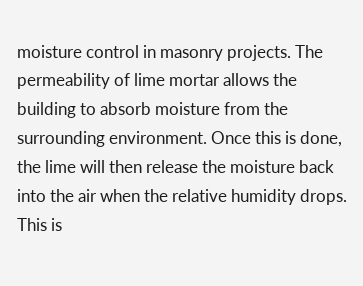moisture control in masonry projects. The permeability of lime mortar allows the building to absorb moisture from the surrounding environment. Once this is done, the lime will then release the moisture back into the air when the relative humidity drops. This is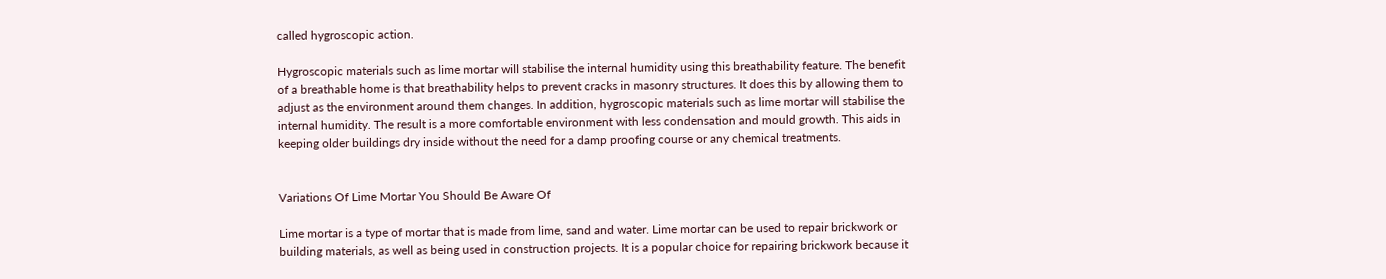called hygroscopic action.

Hygroscopic materials such as lime mortar will stabilise the internal humidity using this breathability feature. The benefit of a breathable home is that breathability helps to prevent cracks in masonry structures. It does this by allowing them to adjust as the environment around them changes. In addition, hygroscopic materials such as lime mortar will stabilise the internal humidity. The result is a more comfortable environment with less condensation and mould growth. This aids in keeping older buildings dry inside without the need for a damp proofing course or any chemical treatments.


Variations Of Lime Mortar You Should Be Aware Of

Lime mortar is a type of mortar that is made from lime, sand and water. Lime mortar can be used to repair brickwork or building materials, as well as being used in construction projects. It is a popular choice for repairing brickwork because it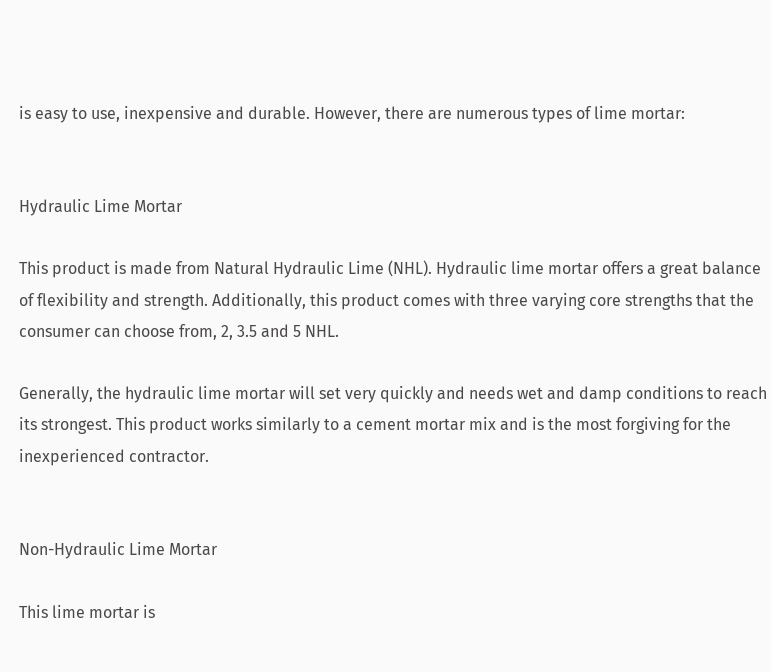is easy to use, inexpensive and durable. However, there are numerous types of lime mortar:


Hydraulic Lime Mortar

This product is made from Natural Hydraulic Lime (NHL). Hydraulic lime mortar offers a great balance of flexibility and strength. Additionally, this product comes with three varying core strengths that the consumer can choose from, 2, 3.5 and 5 NHL.

Generally, the hydraulic lime mortar will set very quickly and needs wet and damp conditions to reach its strongest. This product works similarly to a cement mortar mix and is the most forgiving for the inexperienced contractor.


Non-Hydraulic Lime Mortar

This lime mortar is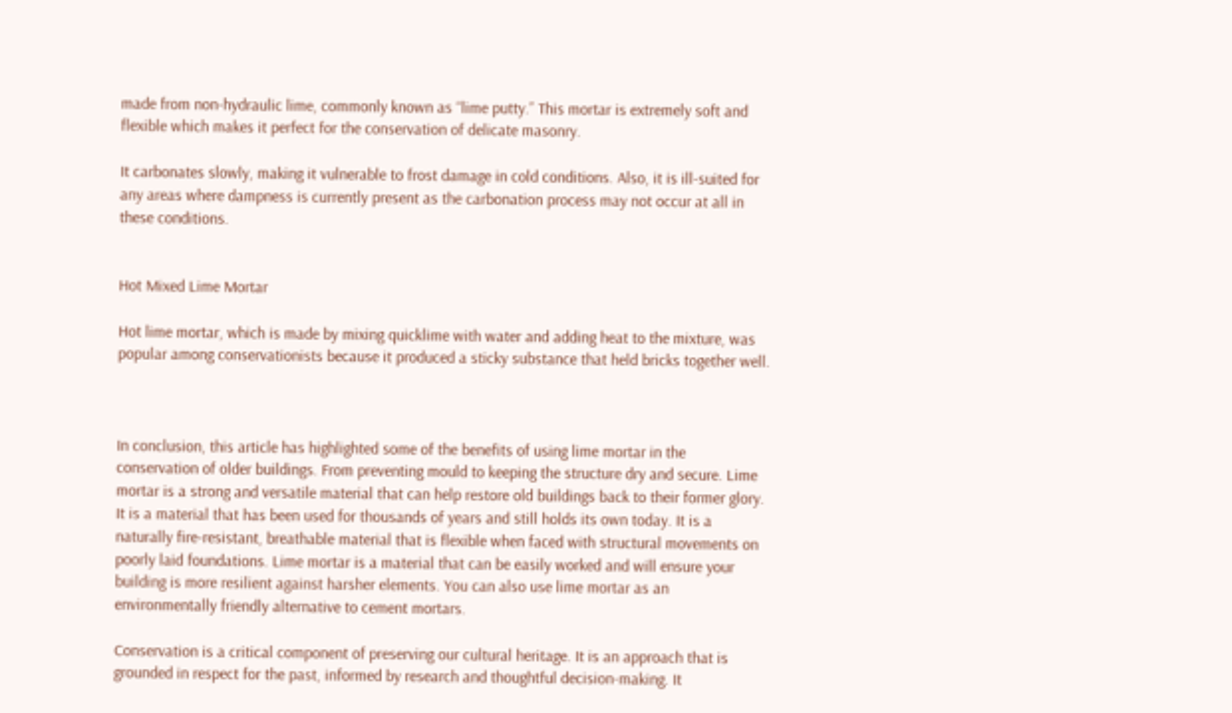made from non-hydraulic lime, commonly known as “lime putty.” This mortar is extremely soft and flexible which makes it perfect for the conservation of delicate masonry.

It carbonates slowly, making it vulnerable to frost damage in cold conditions. Also, it is ill-suited for any areas where dampness is currently present as the carbonation process may not occur at all in these conditions.


Hot Mixed Lime Mortar

Hot lime mortar, which is made by mixing quicklime with water and adding heat to the mixture, was popular among conservationists because it produced a sticky substance that held bricks together well.



In conclusion, this article has highlighted some of the benefits of using lime mortar in the conservation of older buildings. From preventing mould to keeping the structure dry and secure. Lime mortar is a strong and versatile material that can help restore old buildings back to their former glory. It is a material that has been used for thousands of years and still holds its own today. It is a naturally fire-resistant, breathable material that is flexible when faced with structural movements on poorly laid foundations. Lime mortar is a material that can be easily worked and will ensure your building is more resilient against harsher elements. You can also use lime mortar as an environmentally friendly alternative to cement mortars.

Conservation is a critical component of preserving our cultural heritage. It is an approach that is grounded in respect for the past, informed by research and thoughtful decision-making. It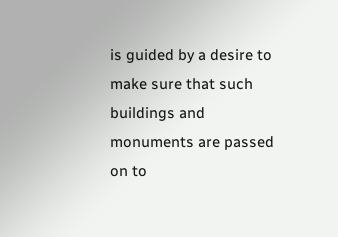is guided by a desire to make sure that such buildings and monuments are passed on to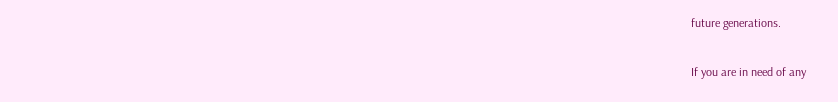future generations.

If you are in need of any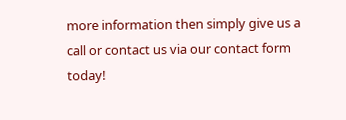more information then simply give us a call or contact us via our contact form today!